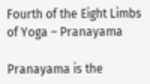Fourth of the Eight Limbs of Yoga – Pranayama

Pranayama is the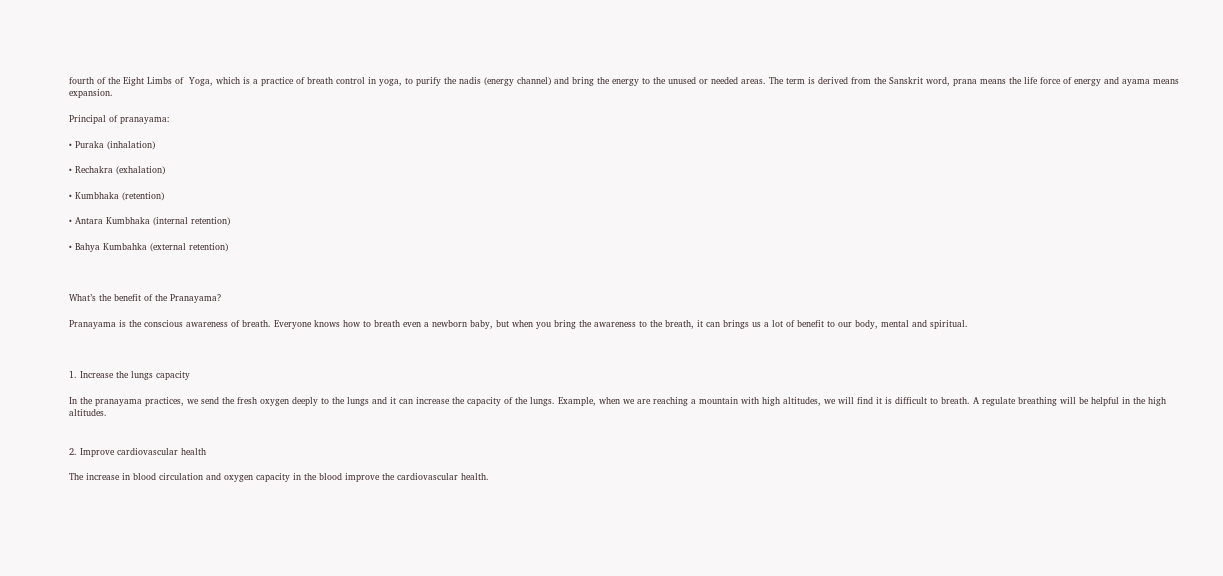fourth of the Eight Limbs of  Yoga, which is a practice of breath control in yoga, to purify the nadis (energy channel) and bring the energy to the unused or needed areas. The term is derived from the Sanskrit word, prana means the life force of energy and ayama means expansion.

Principal of pranayama:

• Puraka (inhalation)

• Rechakra (exhalation)

• Kumbhaka (retention)

• Antara Kumbhaka (internal retention)

• Bahya Kumbahka (external retention)



What’s the benefit of the Pranayama?

Pranayama is the conscious awareness of breath. Everyone knows how to breath even a newborn baby, but when you bring the awareness to the breath, it can brings us a lot of benefit to our body, mental and spiritual.



1. Increase the lungs capacity

In the pranayama practices, we send the fresh oxygen deeply to the lungs and it can increase the capacity of the lungs. Example, when we are reaching a mountain with high altitudes, we will find it is difficult to breath. A regulate breathing will be helpful in the high altitudes.


2. Improve cardiovascular health

The increase in blood circulation and oxygen capacity in the blood improve the cardiovascular health.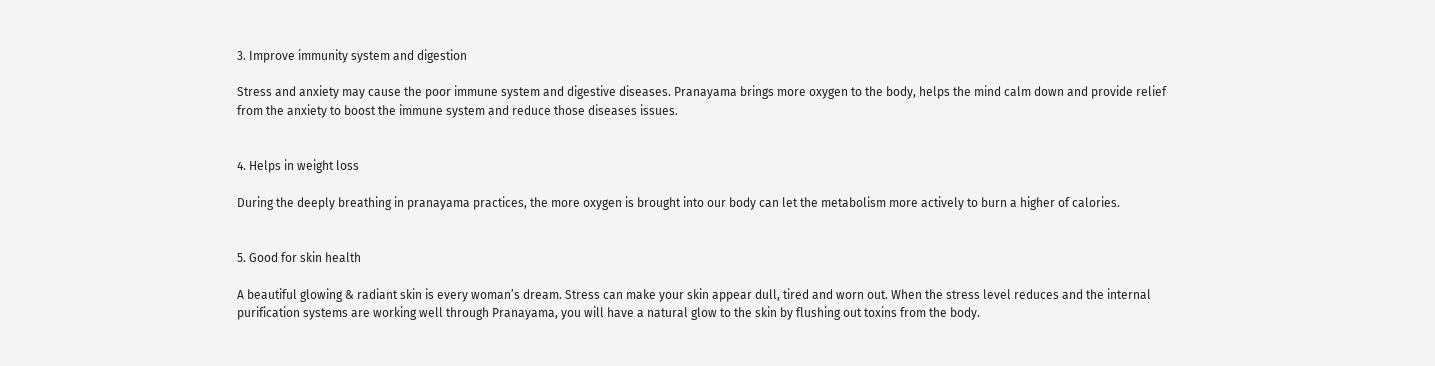3. Improve immunity system and digestion

Stress and anxiety may cause the poor immune system and digestive diseases. Pranayama brings more oxygen to the body, helps the mind calm down and provide relief from the anxiety to boost the immune system and reduce those diseases issues.


4. Helps in weight loss

During the deeply breathing in pranayama practices, the more oxygen is brought into our body can let the metabolism more actively to burn a higher of calories.


5. Good for skin health

A beautiful glowing & radiant skin is every woman’s dream. Stress can make your skin appear dull, tired and worn out. When the stress level reduces and the internal purification systems are working well through Pranayama, you will have a natural glow to the skin by flushing out toxins from the body.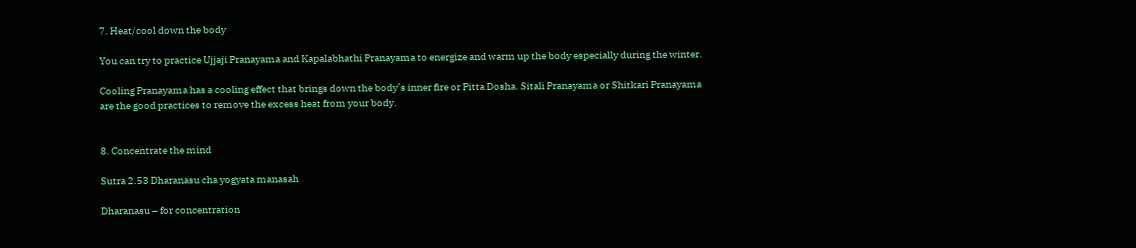7. Heat/cool down the body

You can try to practice Ujjaji Pranayama and Kapalabhathi Pranayama to energize and warm up the body especially during the winter.

Cooling Pranayama has a cooling effect that brings down the body’s inner fire or Pitta Dosha. Sitali Pranayama or Shitkari Pranayama are the good practices to remove the excess heat from your body.


8. Concentrate the mind

Sutra 2.53 Dharanasu cha yogyata manasah

Dharanasu – for concentration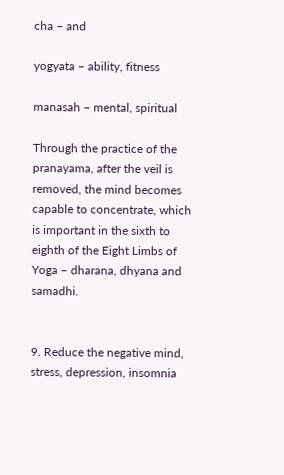cha – and

yogyata – ability, fitness

manasah – mental, spiritual

Through the practice of the pranayama, after the veil is removed, the mind becomes capable to concentrate, which is important in the sixth to eighth of the Eight Limbs of Yoga – dharana, dhyana and samadhi.


9. Reduce the negative mind, stress, depression, insomnia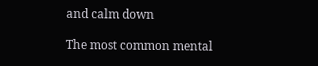and calm down

The most common mental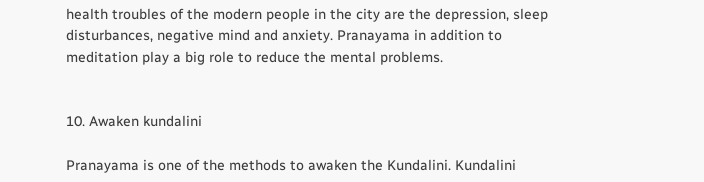health troubles of the modern people in the city are the depression, sleep disturbances, negative mind and anxiety. Pranayama in addition to meditation play a big role to reduce the mental problems.


10. Awaken kundalini

Pranayama is one of the methods to awaken the Kundalini. Kundalini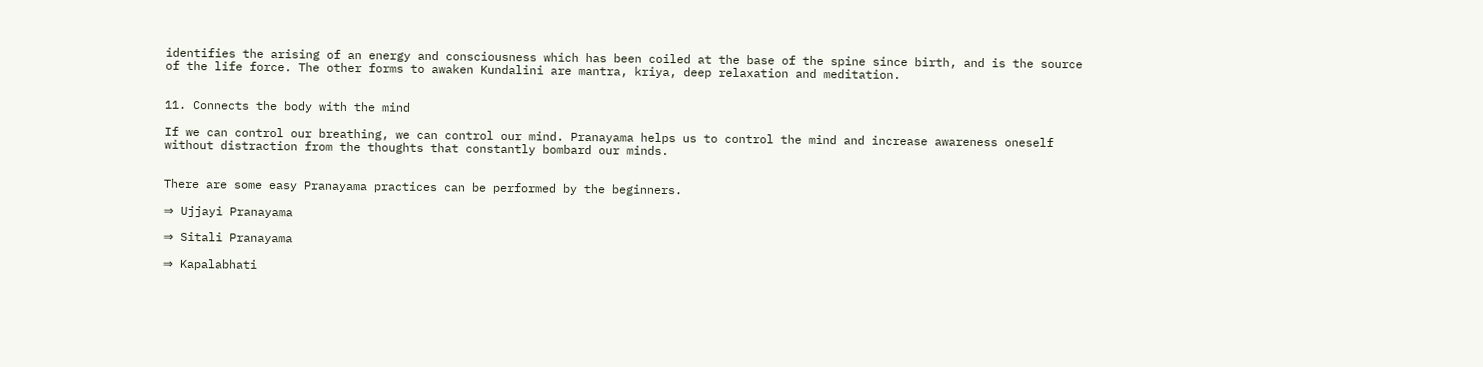identifies the arising of an energy and consciousness which has been coiled at the base of the spine since birth, and is the source of the life force. The other forms to awaken Kundalini are mantra, kriya, deep relaxation and meditation.


11. Connects the body with the mind

If we can control our breathing, we can control our mind. Pranayama helps us to control the mind and increase awareness oneself without distraction from the thoughts that constantly bombard our minds.


There are some easy Pranayama practices can be performed by the beginners.

⇒ Ujjayi Pranayama

⇒ Sitali Pranayama

⇒ Kapalabhati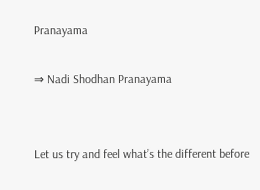Pranayama

⇒ Nadi Shodhan Pranayama


Let us try and feel what’s the different before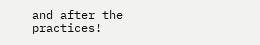and after the practices!